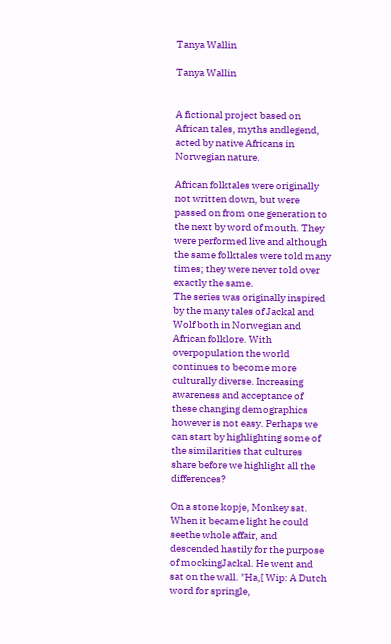Tanya Wallin

Tanya Wallin


A fictional project based on African tales, myths andlegend, acted by native Africans in Norwegian nature.

African folktales were originally not written down, but were passed on from one generation to the next by word of mouth. They were performed live and although the same folktales were told many times; they were never told over exactly the same.
The series was originally inspired by the many tales of Jackal and Wolf both in Norwegian and African folklore. With overpopulation the world continues to become more culturally diverse. Increasing awareness and acceptance of these changing demographics however is not easy. Perhaps we can start by highlighting some of the similarities that cultures share before we highlight all the differences?

On a stone kopje, Monkey sat. When it became light he could seethe whole affair, and descended hastily for the purpose of mockingJackal. He went and sat on the wall. "Ha,[ Wip: A Dutch word for springle,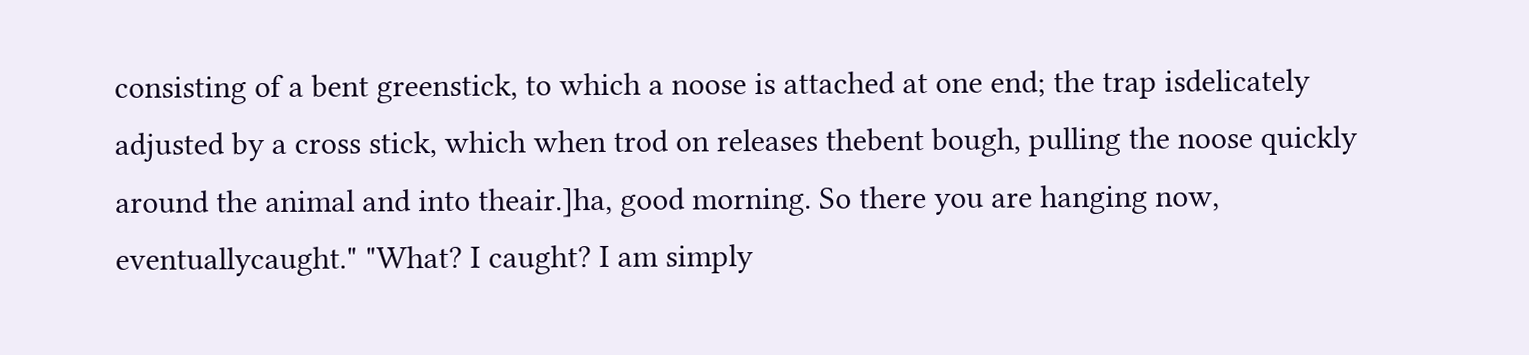consisting of a bent greenstick, to which a noose is attached at one end; the trap isdelicately adjusted by a cross stick, which when trod on releases thebent bough, pulling the noose quickly around the animal and into theair.]ha, good morning. So there you are hanging now, eventuallycaught." "What? I caught? I am simply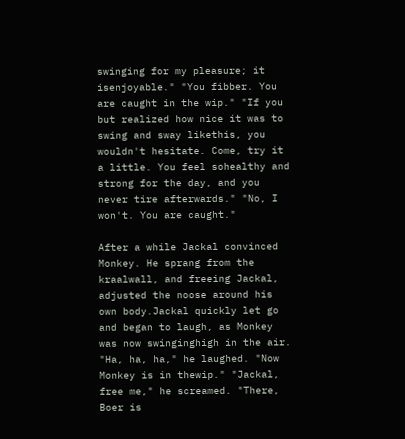swinging for my pleasure; it isenjoyable." "You fibber. You are caught in the wip." "If you but realized how nice it was to swing and sway likethis, you wouldn't hesitate. Come, try it a little. You feel sohealthy and strong for the day, and you never tire afterwards." "No, I won't. You are caught."

After a while Jackal convinced Monkey. He sprang from the kraalwall, and freeing Jackal, adjusted the noose around his own body.Jackal quickly let go and began to laugh, as Monkey was now swinginghigh in the air. "Ha, ha, ha," he laughed. "Now Monkey is in thewip." "Jackal, free me," he screamed. "There, Boer is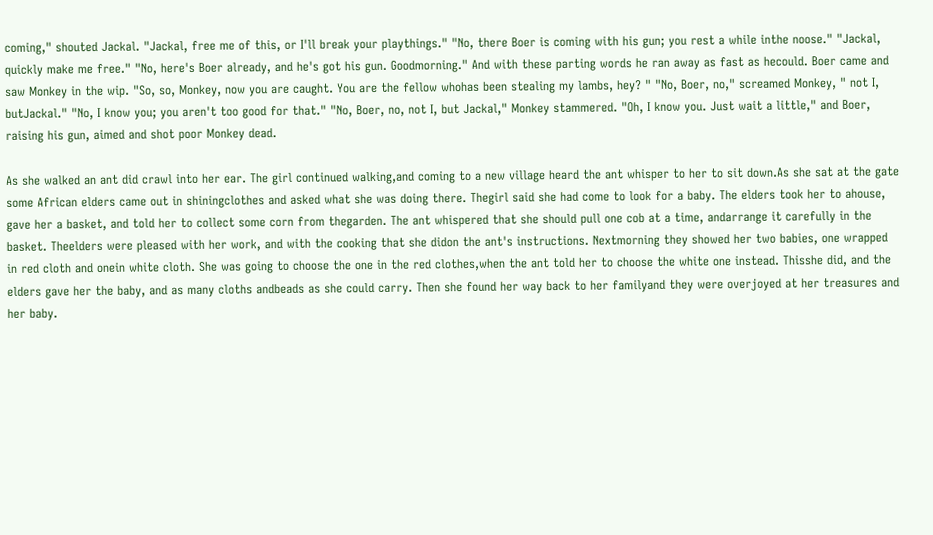coming," shouted Jackal. "Jackal, free me of this, or I'll break your playthings." "No, there Boer is coming with his gun; you rest a while inthe noose." "Jackal, quickly make me free." "No, here's Boer already, and he's got his gun. Goodmorning." And with these parting words he ran away as fast as hecould. Boer came and saw Monkey in the wip. "So, so, Monkey, now you are caught. You are the fellow whohas been stealing my lambs, hey? " "No, Boer, no," screamed Monkey, " not I, butJackal." "No, I know you; you aren't too good for that." "No, Boer, no, not I, but Jackal," Monkey stammered. "Oh, I know you. Just wait a little," and Boer, raising his gun, aimed and shot poor Monkey dead.

As she walked an ant did crawl into her ear. The girl continued walking,and coming to a new village heard the ant whisper to her to sit down.As she sat at the gate some African elders came out in shiningclothes and asked what she was doing there. Thegirl said she had come to look for a baby. The elders took her to ahouse, gave her a basket, and told her to collect some corn from thegarden. The ant whispered that she should pull one cob at a time, andarrange it carefully in the basket. Theelders were pleased with her work, and with the cooking that she didon the ant's instructions. Nextmorning they showed her two babies, one wrapped in red cloth and onein white cloth. She was going to choose the one in the red clothes,when the ant told her to choose the white one instead. Thisshe did, and the elders gave her the baby, and as many cloths andbeads as she could carry. Then she found her way back to her familyand they were overjoyed at her treasures and her baby.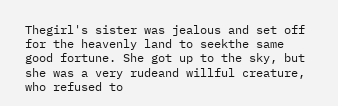Thegirl's sister was jealous and set off for the heavenly land to seekthe same good fortune. She got up to the sky, but she was a very rudeand willful creature, who refused to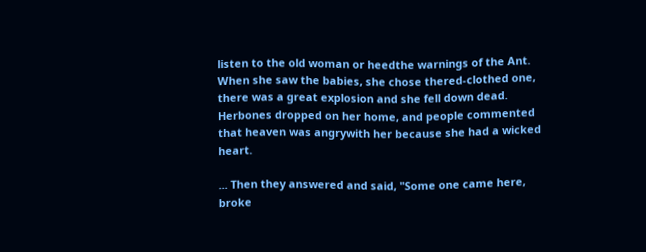listen to the old woman or heedthe warnings of the Ant. When she saw the babies, she chose thered-clothed one, there was a great explosion and she fell down dead. Herbones dropped on her home, and people commented that heaven was angrywith her because she had a wicked heart.

... Then they answered and said, "Some one came here, broke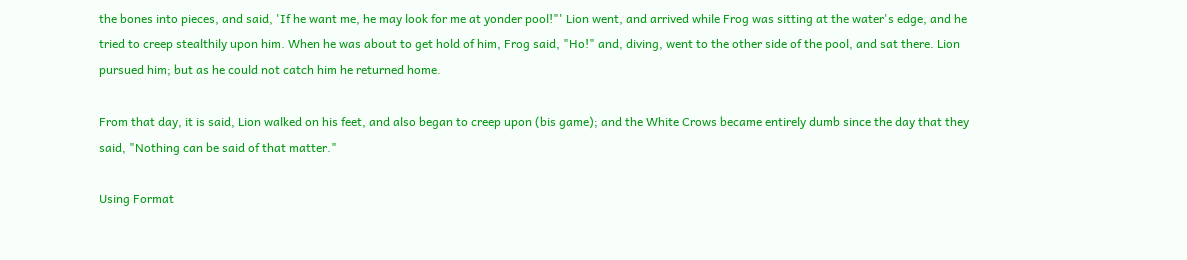the bones into pieces, and said, 'If he want me, he may look for me at yonder pool!"' Lion went, and arrived while Frog was sitting at the water's edge, and he tried to creep stealthily upon him. When he was about to get hold of him, Frog said, "Ho!" and, diving, went to the other side of the pool, and sat there. Lion pursued him; but as he could not catch him he returned home.

From that day, it is said, Lion walked on his feet, and also began to creep upon (bis game); and the White Crows became entirely dumb since the day that they said, "Nothing can be said of that matter."

Using Format